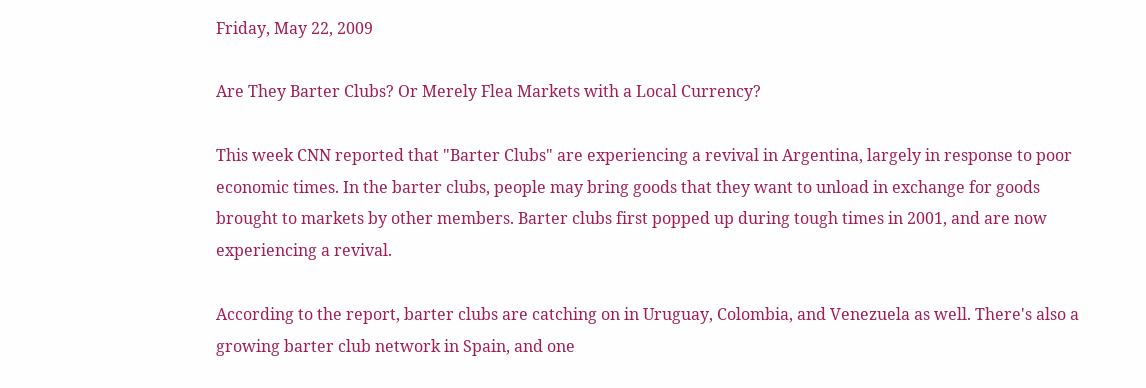Friday, May 22, 2009

Are They Barter Clubs? Or Merely Flea Markets with a Local Currency?

This week CNN reported that "Barter Clubs" are experiencing a revival in Argentina, largely in response to poor economic times. In the barter clubs, people may bring goods that they want to unload in exchange for goods brought to markets by other members. Barter clubs first popped up during tough times in 2001, and are now experiencing a revival.

According to the report, barter clubs are catching on in Uruguay, Colombia, and Venezuela as well. There's also a growing barter club network in Spain, and one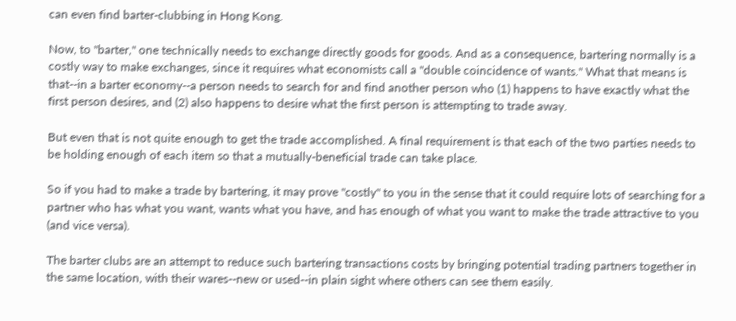can even find barter-clubbing in Hong Kong.

Now, to "barter," one technically needs to exchange directly goods for goods. And as a consequence, bartering normally is a costly way to make exchanges, since it requires what economists call a "double coincidence of wants." What that means is that--in a barter economy--a person needs to search for and find another person who (1) happens to have exactly what the first person desires, and (2) also happens to desire what the first person is attempting to trade away.

But even that is not quite enough to get the trade accomplished. A final requirement is that each of the two parties needs to be holding enough of each item so that a mutually-beneficial trade can take place.

So if you had to make a trade by bartering, it may prove "costly" to you in the sense that it could require lots of searching for a partner who has what you want, wants what you have, and has enough of what you want to make the trade attractive to you (and vice versa).

The barter clubs are an attempt to reduce such bartering transactions costs by bringing potential trading partners together in the same location, with their wares--new or used--in plain sight where others can see them easily.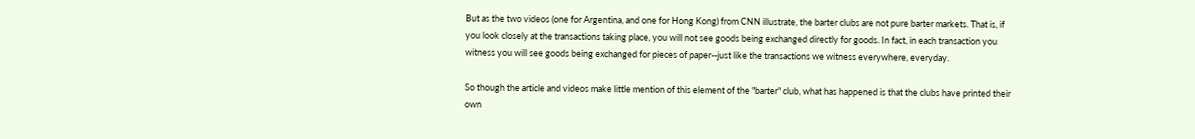But as the two videos (one for Argentina, and one for Hong Kong) from CNN illustrate, the barter clubs are not pure barter markets. That is, if you look closely at the transactions taking place, you will not see goods being exchanged directly for goods. In fact, in each transaction you witness you will see goods being exchanged for pieces of paper--just like the transactions we witness everywhere, everyday.

So though the article and videos make little mention of this element of the "barter" club, what has happened is that the clubs have printed their own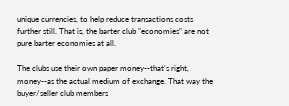unique currencies, to help reduce transactions costs further still. That is, the barter club "economies" are not pure barter economies at all.

The clubs use their own paper money--that's right, money--as the actual medium of exchange. That way the buyer/seller club members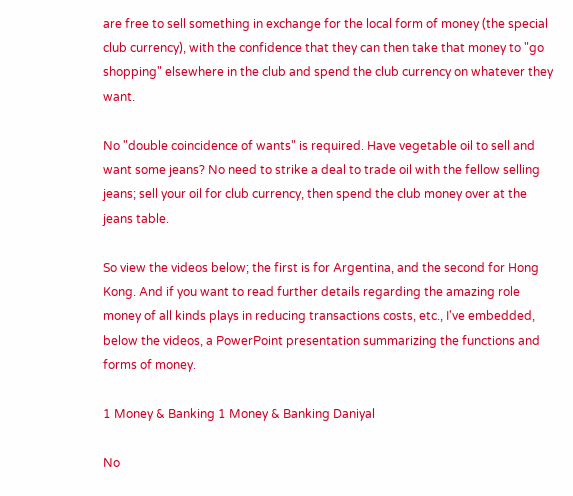are free to sell something in exchange for the local form of money (the special club currency), with the confidence that they can then take that money to "go shopping" elsewhere in the club and spend the club currency on whatever they want.

No "double coincidence of wants" is required. Have vegetable oil to sell and want some jeans? No need to strike a deal to trade oil with the fellow selling jeans; sell your oil for club currency, then spend the club money over at the jeans table.

So view the videos below; the first is for Argentina, and the second for Hong Kong. And if you want to read further details regarding the amazing role money of all kinds plays in reducing transactions costs, etc., I've embedded, below the videos, a PowerPoint presentation summarizing the functions and forms of money.

1 Money & Banking 1 Money & Banking Daniyal

No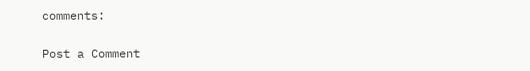comments:

Post a Comment